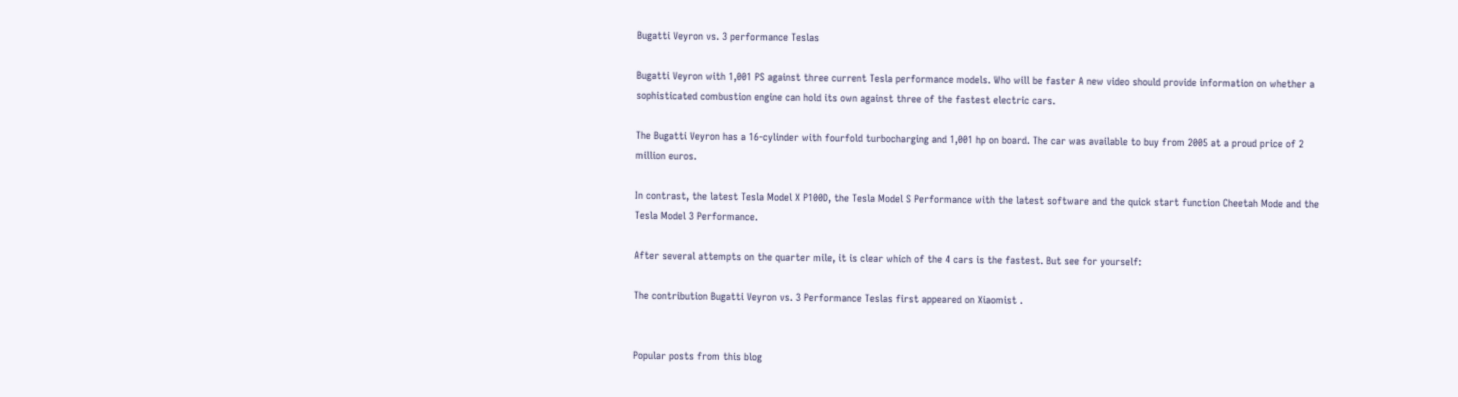Bugatti Veyron vs. 3 performance Teslas

Bugatti Veyron with 1,001 PS against three current Tesla performance models. Who will be faster A new video should provide information on whether a sophisticated combustion engine can hold its own against three of the fastest electric cars.

The Bugatti Veyron has a 16-cylinder with fourfold turbocharging and 1,001 hp on board. The car was available to buy from 2005 at a proud price of 2 million euros.

In contrast, the latest Tesla Model X P100D, the Tesla Model S Performance with the latest software and the quick start function Cheetah Mode and the Tesla Model 3 Performance.

After several attempts on the quarter mile, it is clear which of the 4 cars is the fastest. But see for yourself:

The contribution Bugatti Veyron vs. 3 Performance Teslas first appeared on Xiaomist .


Popular posts from this blog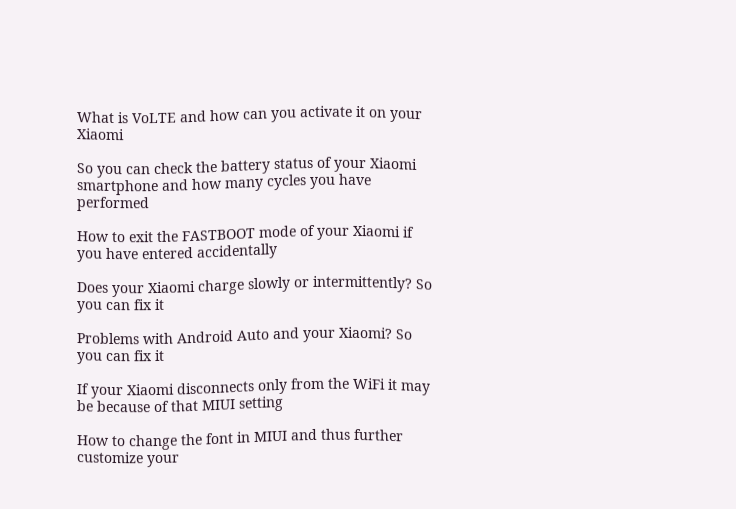What is VoLTE and how can you activate it on your Xiaomi

So you can check the battery status of your Xiaomi smartphone and how many cycles you have performed

How to exit the FASTBOOT mode of your Xiaomi if you have entered accidentally

Does your Xiaomi charge slowly or intermittently? So you can fix it

Problems with Android Auto and your Xiaomi? So you can fix it

If your Xiaomi disconnects only from the WiFi it may be because of that MIUI setting

How to change the font in MIUI and thus further customize your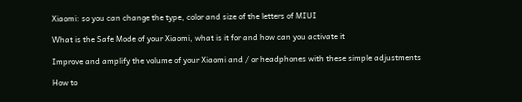Xiaomi: so you can change the type, color and size of the letters of MIUI

What is the Safe Mode of your Xiaomi, what is it for and how can you activate it

Improve and amplify the volume of your Xiaomi and / or headphones with these simple adjustments

How to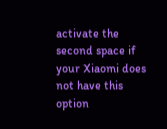activate the second space if your Xiaomi does not have this option